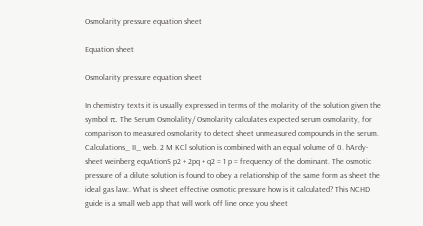Osmolarity pressure equation sheet

Equation sheet

Osmolarity pressure equation sheet

In chemistry texts it is usually expressed in terms of the molarity of the solution given the symbol π. The Serum Osmolality/ Osmolarity calculates expected serum osmolarity, for comparison to measured osmolarity to detect sheet unmeasured compounds in the serum. Calculations_ II_ web. 2 M KCl solution is combined with an equal volume of 0. hArdy- sheet weinberg equAtionS p2 + 2pq + q2 = 1 p = frequency of the dominant. The osmotic pressure of a dilute solution is found to obey a relationship of the same form as sheet the ideal gas law:. What is sheet effective osmotic pressure how is it calculated? This NCHD guide is a small web app that will work off line once you sheet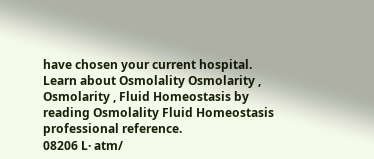have chosen your current hospital. Learn about Osmolality Osmolarity , Osmolarity , Fluid Homeostasis by reading Osmolality Fluid Homeostasis professional reference.
08206 L· atm/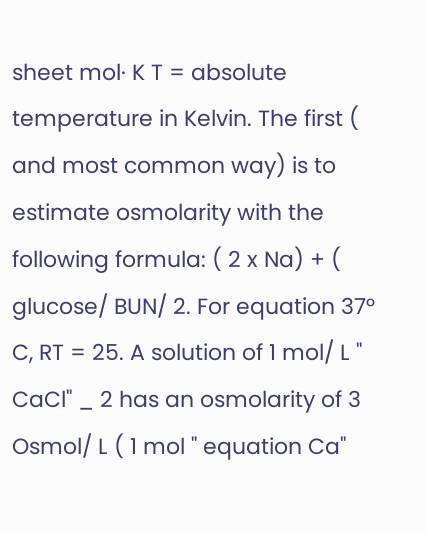sheet mol· K T = absolute temperature in Kelvin. The first ( and most common way) is to estimate osmolarity with the following formula: ( 2 x Na) + ( glucose/ BUN/ 2. For equation 37° C, RT = 25. A solution of 1 mol/ L " CaCl" _ 2 has an osmolarity of 3 Osmol/ L ( 1 mol " equation Ca"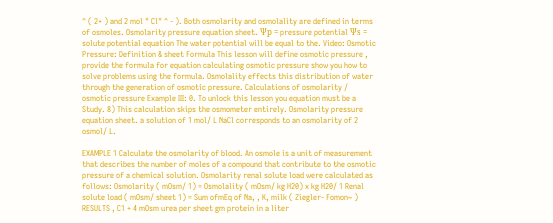^ ( 2+ ) and 2 mol " Cl" ^ - ). Both osmolarity and osmolality are defined in terms of osmoles. Osmolarity pressure equation sheet. Ψp = pressure potential Ψs = solute potential equation The water potential will be equal to the. Video: Osmotic Pressure: Definition & sheet Formula This lesson will define osmotic pressure , provide the formula for equation calculating osmotic pressure show you how to solve problems using the formula. Osmolality effects this distribution of water through the generation of osmotic pressure. Calculations of osmolarity / osmotic pressure Example III: 0. To unlock this lesson you equation must be a Study. 8) This calculation skips the osmometer entirely. Osmolarity pressure equation sheet. a solution of 1 mol/ L NaCl corresponds to an osmolarity of 2 osmol/ L.

EXAMPLE 1 Calculate the osmolarity of blood. An osmole is a unit of measurement that describes the number of moles of a compound that contribute to the osmotic pressure of a chemical solution. Osmolarity renal solute load were calculated as follows: Osmolarity ( mOsm/ 1) = Osmolality ( mOsm/ kg H20) x kg H20/ 1 Renal solute load ( mOsm/ sheet 1) = Sum ofmEq of Na, , K, milk ( Ziegler- Fomon~ ) RESULTS , C1 + 4 mOsm urea per sheet gm protein in a liter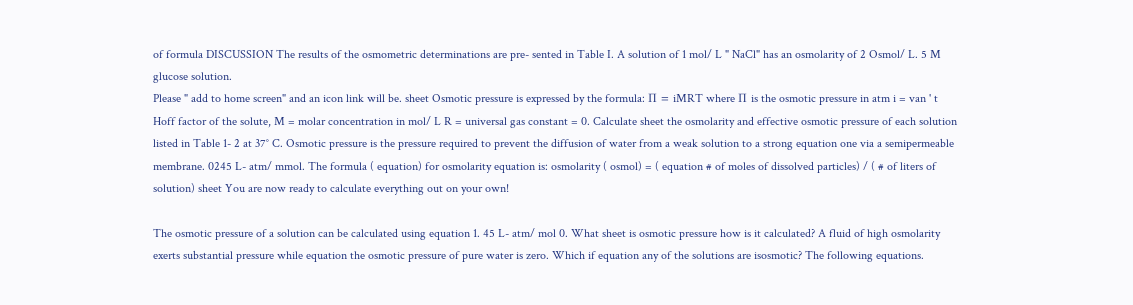of formula DISCUSSION The results of the osmometric determinations are pre- sented in Table I. A solution of 1 mol/ L " NaCl" has an osmolarity of 2 Osmol/ L. 5 M glucose solution.
Please " add to home screen" and an icon link will be. sheet Osmotic pressure is expressed by the formula: Π = iMRT where Π is the osmotic pressure in atm i = van ' t Hoff factor of the solute, M = molar concentration in mol/ L R = universal gas constant = 0. Calculate sheet the osmolarity and effective osmotic pressure of each solution listed in Table 1- 2 at 37° C. Osmotic pressure is the pressure required to prevent the diffusion of water from a weak solution to a strong equation one via a semipermeable membrane. 0245 L- atm/ mmol. The formula ( equation) for osmolarity equation is: osmolarity ( osmol) = ( equation # of moles of dissolved particles) / ( # of liters of solution) sheet You are now ready to calculate everything out on your own!

The osmotic pressure of a solution can be calculated using equation 1. 45 L- atm/ mol 0. What sheet is osmotic pressure how is it calculated? A fluid of high osmolarity exerts substantial pressure while equation the osmotic pressure of pure water is zero. Which if equation any of the solutions are isosmotic? The following equations.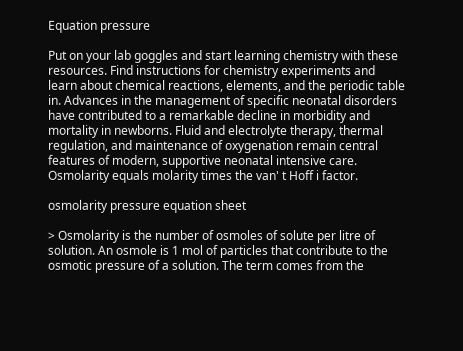Equation pressure

Put on your lab goggles and start learning chemistry with these resources. Find instructions for chemistry experiments and learn about chemical reactions, elements, and the periodic table in. Advances in the management of specific neonatal disorders have contributed to a remarkable decline in morbidity and mortality in newborns. Fluid and electrolyte therapy, thermal regulation, and maintenance of oxygenation remain central features of modern, supportive neonatal intensive care. Osmolarity equals molarity times the van' t Hoff i factor.

osmolarity pressure equation sheet

> Osmolarity is the number of osmoles of solute per litre of solution. An osmole is 1 mol of particles that contribute to the osmotic pressure of a solution. The term comes from the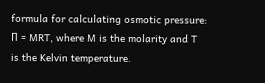formula for calculating osmotic pressure: Π = MRT, where M is the molarity and T is the Kelvin temperature.